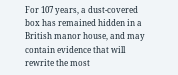For 107 years, a dust-covered box has remained hidden in a British manor house, and may contain evidence that will rewrite the most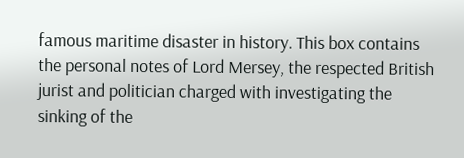famous maritime disaster in history. This box contains the personal notes of Lord Mersey, the respected British jurist and politician charged with investigating the sinking of the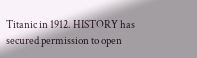Titanic in 1912. HISTORY has secured permission to open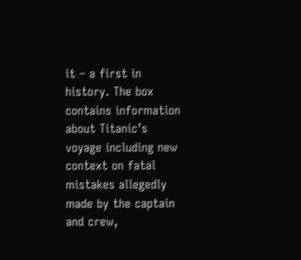it – a first in history. The box contains information about Titanic’s voyage including new context on fatal mistakes allegedly made by the captain and crew,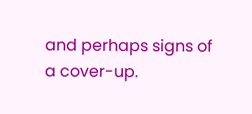and perhaps signs of a cover-up.